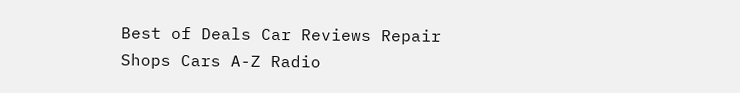Best of Deals Car Reviews Repair Shops Cars A-Z Radio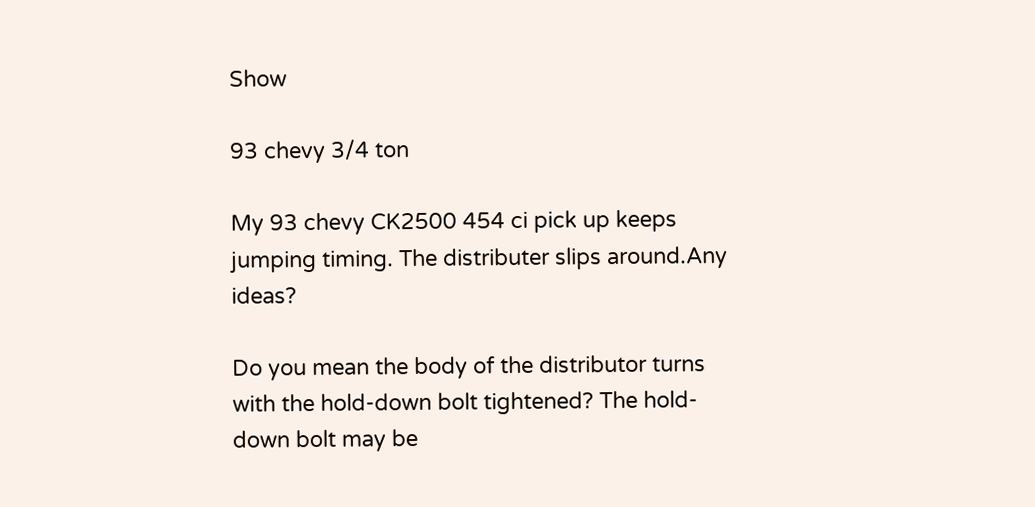Show

93 chevy 3/4 ton

My 93 chevy CK2500 454 ci pick up keeps jumping timing. The distributer slips around.Any ideas?

Do you mean the body of the distributor turns with the hold-down bolt tightened? The hold-down bolt may be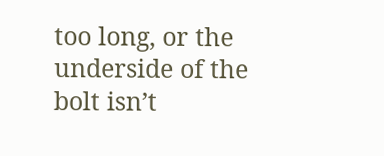too long, or the underside of the bolt isn’t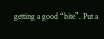getting a good “bite”. Put a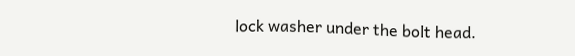lock washer under the bolt head.